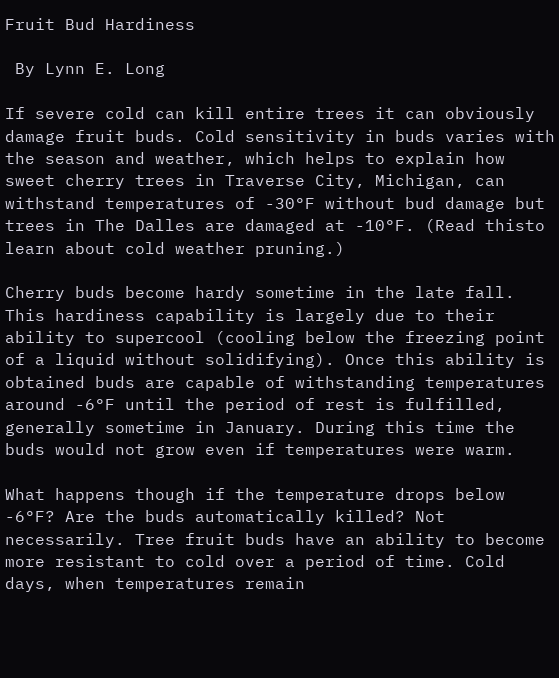Fruit Bud Hardiness

 By Lynn E. Long

If severe cold can kill entire trees it can obviously damage fruit buds. Cold sensitivity in buds varies with the season and weather, which helps to explain how sweet cherry trees in Traverse City, Michigan, can withstand temperatures of -30°F without bud damage but trees in The Dalles are damaged at -10°F. (Read thisto learn about cold weather pruning.)

Cherry buds become hardy sometime in the late fall. This hardiness capability is largely due to their ability to supercool (cooling below the freezing point of a liquid without solidifying). Once this ability is obtained buds are capable of withstanding temperatures around -6°F until the period of rest is fulfilled, generally sometime in January. During this time the buds would not grow even if temperatures were warm.

What happens though if the temperature drops below -6°F? Are the buds automatically killed? Not necessarily. Tree fruit buds have an ability to become more resistant to cold over a period of time. Cold days, when temperatures remain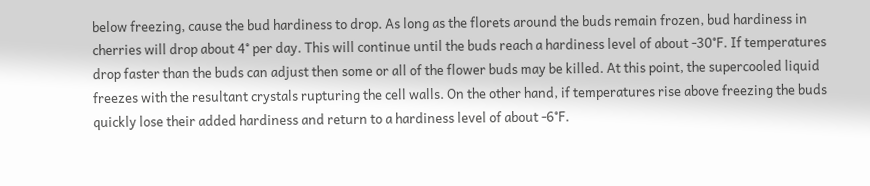below freezing, cause the bud hardiness to drop. As long as the florets around the buds remain frozen, bud hardiness in cherries will drop about 4° per day. This will continue until the buds reach a hardiness level of about -30°F. If temperatures drop faster than the buds can adjust then some or all of the flower buds may be killed. At this point, the supercooled liquid freezes with the resultant crystals rupturing the cell walls. On the other hand, if temperatures rise above freezing the buds quickly lose their added hardiness and return to a hardiness level of about -6°F.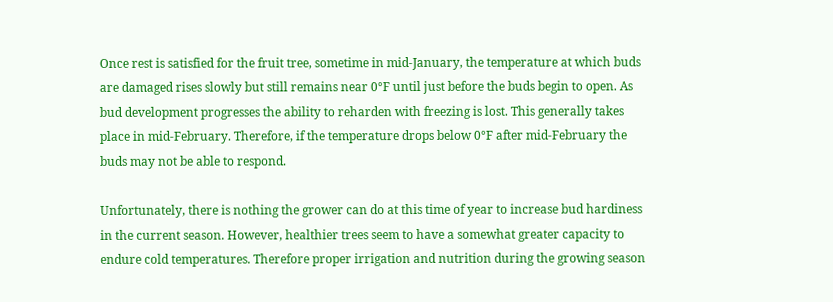Once rest is satisfied for the fruit tree, sometime in mid-January, the temperature at which buds are damaged rises slowly but still remains near 0°F until just before the buds begin to open. As bud development progresses the ability to reharden with freezing is lost. This generally takes place in mid-February. Therefore, if the temperature drops below 0°F after mid-February the buds may not be able to respond.

Unfortunately, there is nothing the grower can do at this time of year to increase bud hardiness in the current season. However, healthier trees seem to have a somewhat greater capacity to endure cold temperatures. Therefore proper irrigation and nutrition during the growing season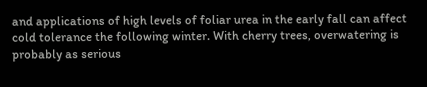and applications of high levels of foliar urea in the early fall can affect cold tolerance the following winter. With cherry trees, overwatering is probably as serious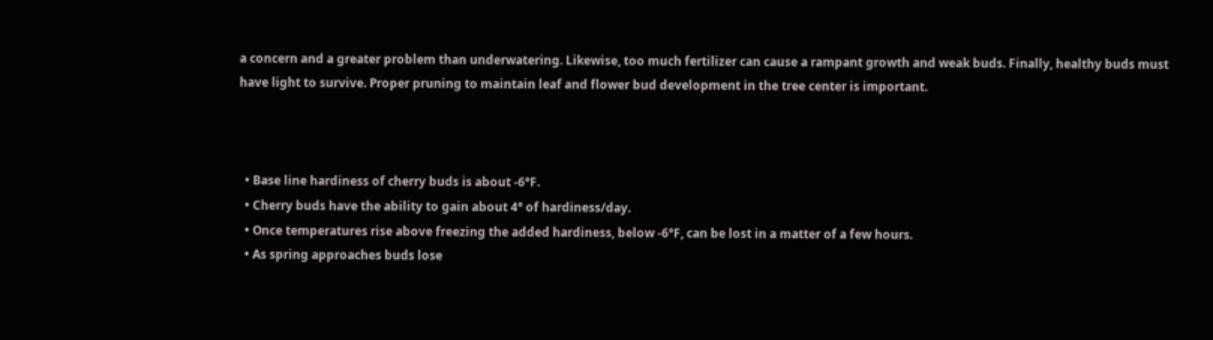a concern and a greater problem than underwatering. Likewise, too much fertilizer can cause a rampant growth and weak buds. Finally, healthy buds must have light to survive. Proper pruning to maintain leaf and flower bud development in the tree center is important.



  • Base line hardiness of cherry buds is about -6°F.
  • Cherry buds have the ability to gain about 4° of hardiness/day.
  • Once temperatures rise above freezing the added hardiness, below -6°F, can be lost in a matter of a few hours.
  • As spring approaches buds lose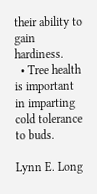their ability to gain hardiness.
  • Tree health is important in imparting cold tolerance to buds.

Lynn E. Long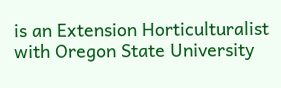is an Extension Horticulturalist with Oregon State University